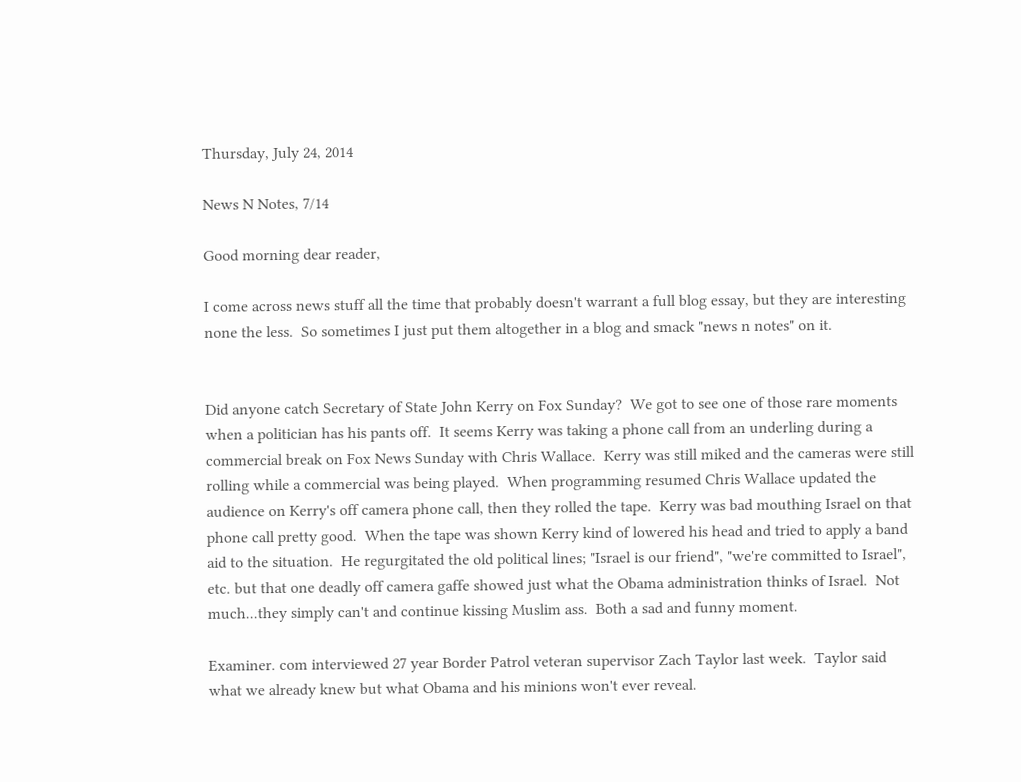Thursday, July 24, 2014

News N Notes, 7/14

Good morning dear reader,

I come across news stuff all the time that probably doesn't warrant a full blog essay, but they are interesting none the less.  So sometimes I just put them altogether in a blog and smack "news n notes" on it.


Did anyone catch Secretary of State John Kerry on Fox Sunday?  We got to see one of those rare moments when a politician has his pants off.  It seems Kerry was taking a phone call from an underling during a commercial break on Fox News Sunday with Chris Wallace.  Kerry was still miked and the cameras were still rolling while a commercial was being played.  When programming resumed Chris Wallace updated the audience on Kerry's off camera phone call, then they rolled the tape.  Kerry was bad mouthing Israel on that phone call pretty good.  When the tape was shown Kerry kind of lowered his head and tried to apply a band aid to the situation.  He regurgitated the old political lines; "Israel is our friend", "we're committed to Israel", etc. but that one deadly off camera gaffe showed just what the Obama administration thinks of Israel.  Not much...they simply can't and continue kissing Muslim ass.  Both a sad and funny moment.

Examiner. com interviewed 27 year Border Patrol veteran supervisor Zach Taylor last week.  Taylor said what we already knew but what Obama and his minions won't ever reveal.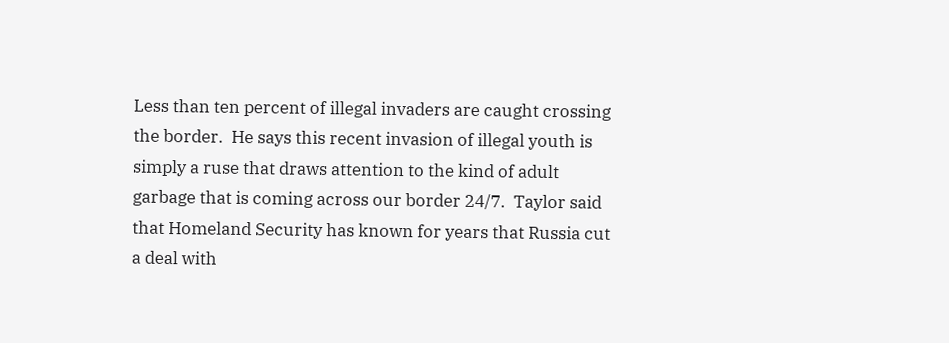Less than ten percent of illegal invaders are caught crossing the border.  He says this recent invasion of illegal youth is simply a ruse that draws attention to the kind of adult garbage that is coming across our border 24/7.  Taylor said that Homeland Security has known for years that Russia cut a deal with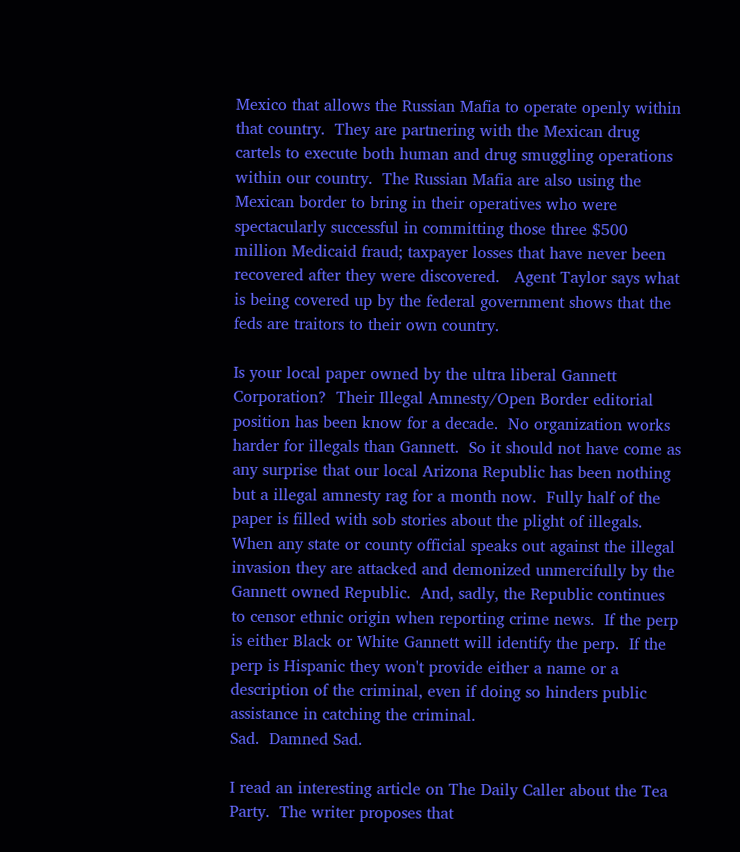Mexico that allows the Russian Mafia to operate openly within that country.  They are partnering with the Mexican drug cartels to execute both human and drug smuggling operations within our country.  The Russian Mafia are also using the Mexican border to bring in their operatives who were spectacularly successful in committing those three $500 million Medicaid fraud; taxpayer losses that have never been recovered after they were discovered.   Agent Taylor says what is being covered up by the federal government shows that the feds are traitors to their own country.

Is your local paper owned by the ultra liberal Gannett Corporation?  Their Illegal Amnesty/Open Border editorial position has been know for a decade.  No organization works harder for illegals than Gannett.  So it should not have come as any surprise that our local Arizona Republic has been nothing but a illegal amnesty rag for a month now.  Fully half of the paper is filled with sob stories about the plight of illegals.  When any state or county official speaks out against the illegal invasion they are attacked and demonized unmercifully by the Gannett owned Republic.  And, sadly, the Republic continues to censor ethnic origin when reporting crime news.  If the perp is either Black or White Gannett will identify the perp.  If the perp is Hispanic they won't provide either a name or a description of the criminal, even if doing so hinders public assistance in catching the criminal.
Sad.  Damned Sad.

I read an interesting article on The Daily Caller about the Tea Party.  The writer proposes that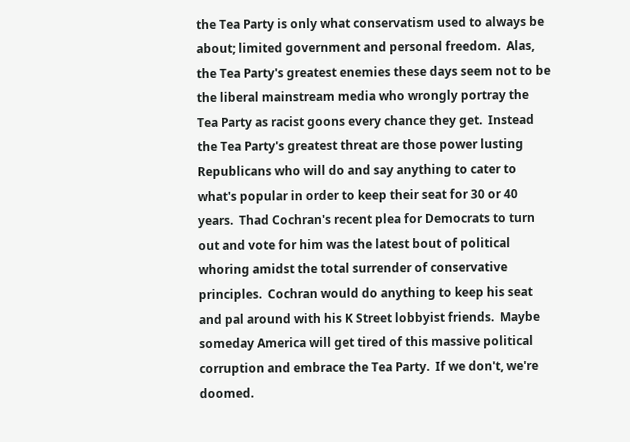the Tea Party is only what conservatism used to always be about; limited government and personal freedom.  Alas, the Tea Party's greatest enemies these days seem not to be the liberal mainstream media who wrongly portray the Tea Party as racist goons every chance they get.  Instead the Tea Party's greatest threat are those power lusting Republicans who will do and say anything to cater to what's popular in order to keep their seat for 30 or 40 years.  Thad Cochran's recent plea for Democrats to turn out and vote for him was the latest bout of political whoring amidst the total surrender of conservative principles.  Cochran would do anything to keep his seat and pal around with his K Street lobbyist friends.  Maybe someday America will get tired of this massive political corruption and embrace the Tea Party.  If we don't, we're doomed.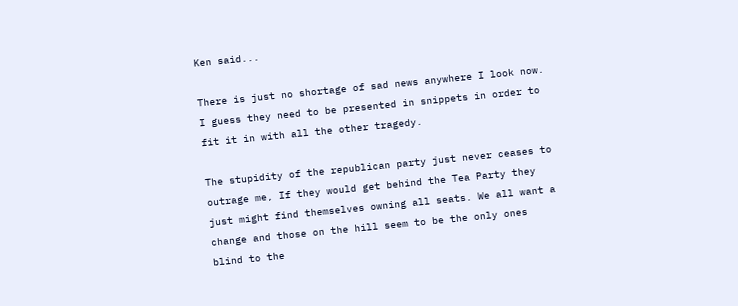Ken said...

There is just no shortage of sad news anywhere I look now. I guess they need to be presented in snippets in order to fit it in with all the other tragedy.

The stupidity of the republican party just never ceases to outrage me, If they would get behind the Tea Party they just might find themselves owning all seats. We all want a change and those on the hill seem to be the only ones blind to the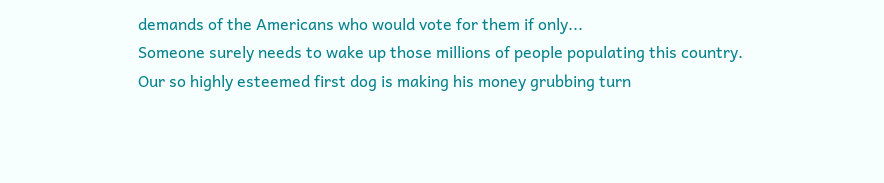demands of the Americans who would vote for them if only...
Someone surely needs to wake up those millions of people populating this country. Our so highly esteemed first dog is making his money grubbing turn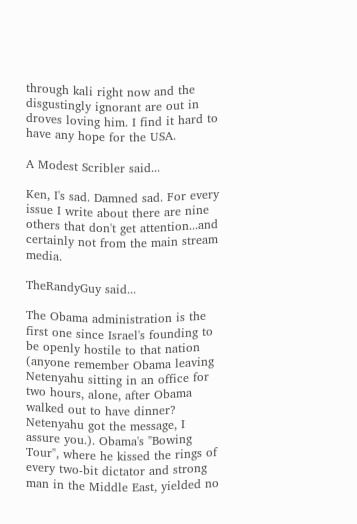through kali right now and the disgustingly ignorant are out in droves loving him. I find it hard to have any hope for the USA.

A Modest Scribler said...

Ken, I's sad. Damned sad. For every issue I write about there are nine others that don't get attention...and certainly not from the main stream media.

TheRandyGuy said...

The Obama administration is the first one since Israel's founding to be openly hostile to that nation (anyone remember Obama leaving Netenyahu sitting in an office for two hours, alone, after Obama walked out to have dinner? Netenyahu got the message, I assure you.). Obama's "Bowing Tour", where he kissed the rings of every two-bit dictator and strong man in the Middle East, yielded no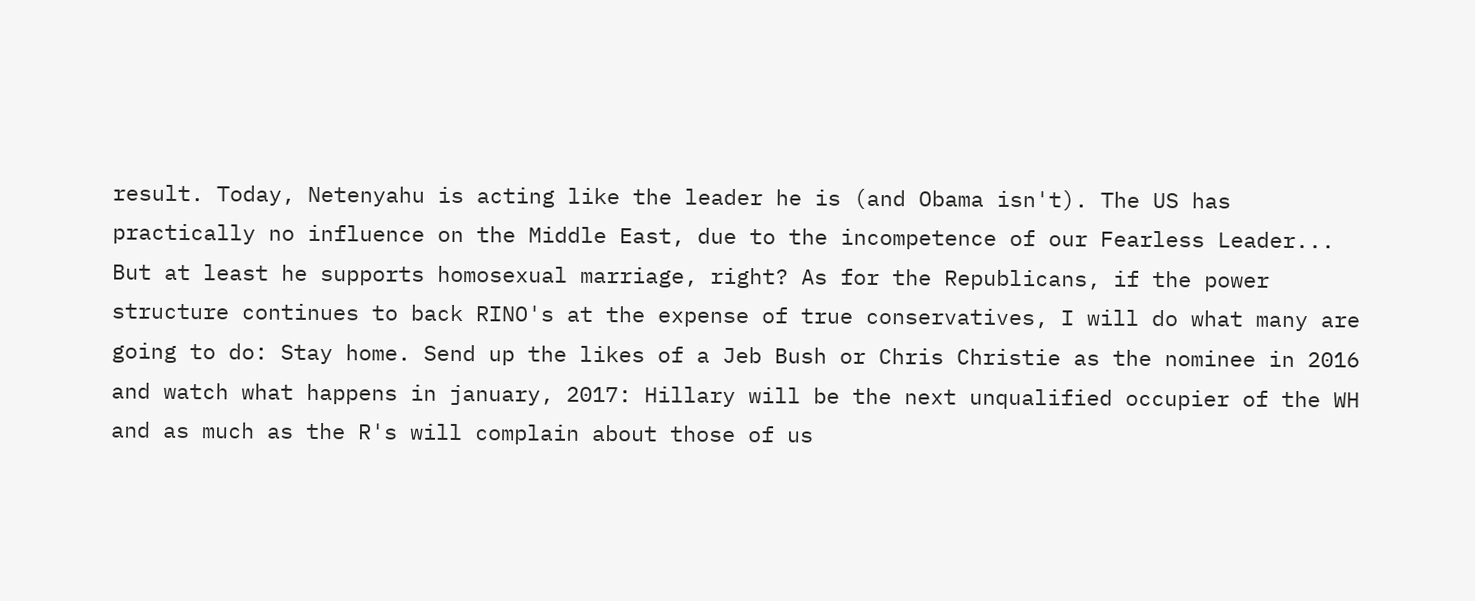result. Today, Netenyahu is acting like the leader he is (and Obama isn't). The US has practically no influence on the Middle East, due to the incompetence of our Fearless Leader... But at least he supports homosexual marriage, right? As for the Republicans, if the power structure continues to back RINO's at the expense of true conservatives, I will do what many are going to do: Stay home. Send up the likes of a Jeb Bush or Chris Christie as the nominee in 2016 and watch what happens in january, 2017: Hillary will be the next unqualified occupier of the WH and as much as the R's will complain about those of us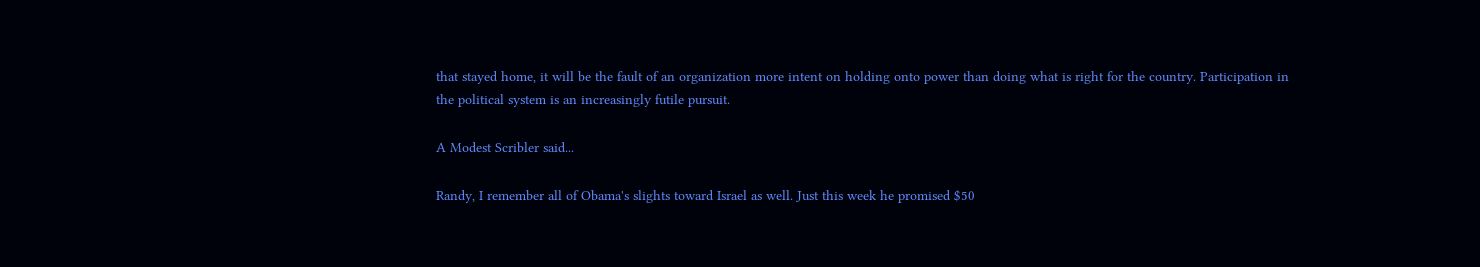that stayed home, it will be the fault of an organization more intent on holding onto power than doing what is right for the country. Participation in the political system is an increasingly futile pursuit.

A Modest Scribler said...

Randy, I remember all of Obama's slights toward Israel as well. Just this week he promised $50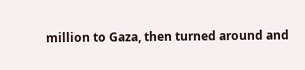million to Gaza, then turned around and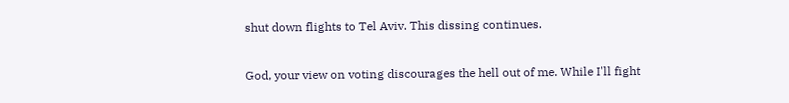shut down flights to Tel Aviv. This dissing continues.

God, your view on voting discourages the hell out of me. While I'll fight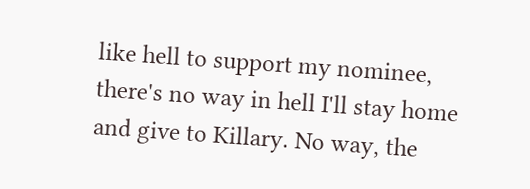like hell to support my nominee, there's no way in hell I'll stay home and give to Killary. No way, the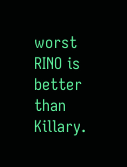worst RINO is better than Killary.